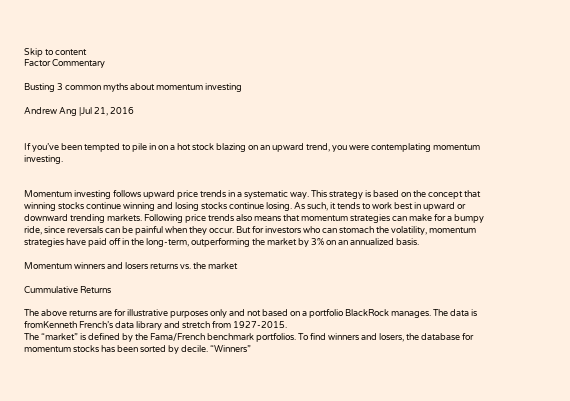Skip to content
Factor Commentary

Busting 3 common myths about momentum investing

Andrew Ang |Jul 21, 2016


If you’ve been tempted to pile in on a hot stock blazing on an upward trend, you were contemplating momentum investing.


Momentum investing follows upward price trends in a systematic way. This strategy is based on the concept that winning stocks continue winning and losing stocks continue losing. As such, it tends to work best in upward or downward trending markets. Following price trends also means that momentum strategies can make for a bumpy ride, since reversals can be painful when they occur. But for investors who can stomach the volatility, momentum strategies have paid off in the long-term, outperforming the market by 3% on an annualized basis.

Momentum winners and losers returns vs. the market

Cummulative Returns

The above returns are for illustrative purposes only and not based on a portfolio BlackRock manages. The data is fromKenneth French’s data library and stretch from 1927-2015.
The “market” is defined by the Fama/French benchmark portfolios. To find winners and losers, the database for momentum stocks has been sorted by decile. “Winners”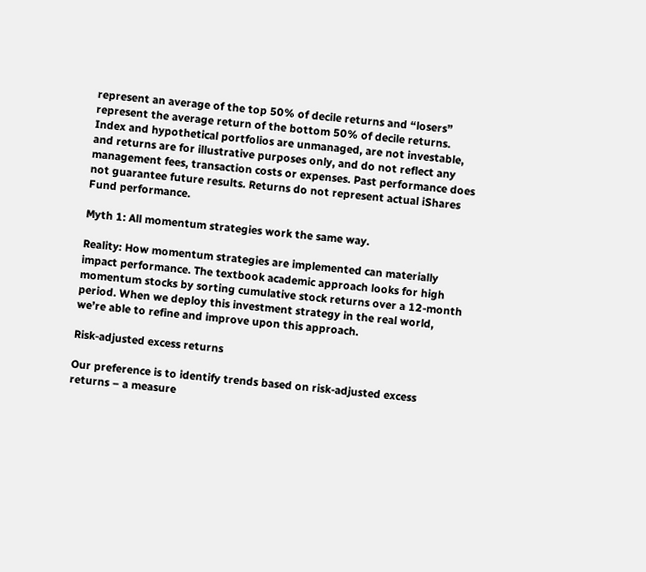represent an average of the top 50% of decile returns and “losers” represent the average return of the bottom 50% of decile returns. Index and hypothetical portfolios are unmanaged, are not investable, and returns are for illustrative purposes only, and do not reflect any management fees, transaction costs or expenses. Past performance does not guarantee future results. Returns do not represent actual iShares Fund performance.

Myth 1: All momentum strategies work the same way.

Reality: How momentum strategies are implemented can materially impact performance. The textbook academic approach looks for high momentum stocks by sorting cumulative stock returns over a 12-month period. When we deploy this investment strategy in the real world, we’re able to refine and improve upon this approach.

Risk-adjusted excess returns

Our preference is to identify trends based on risk-adjusted excess returns – a measure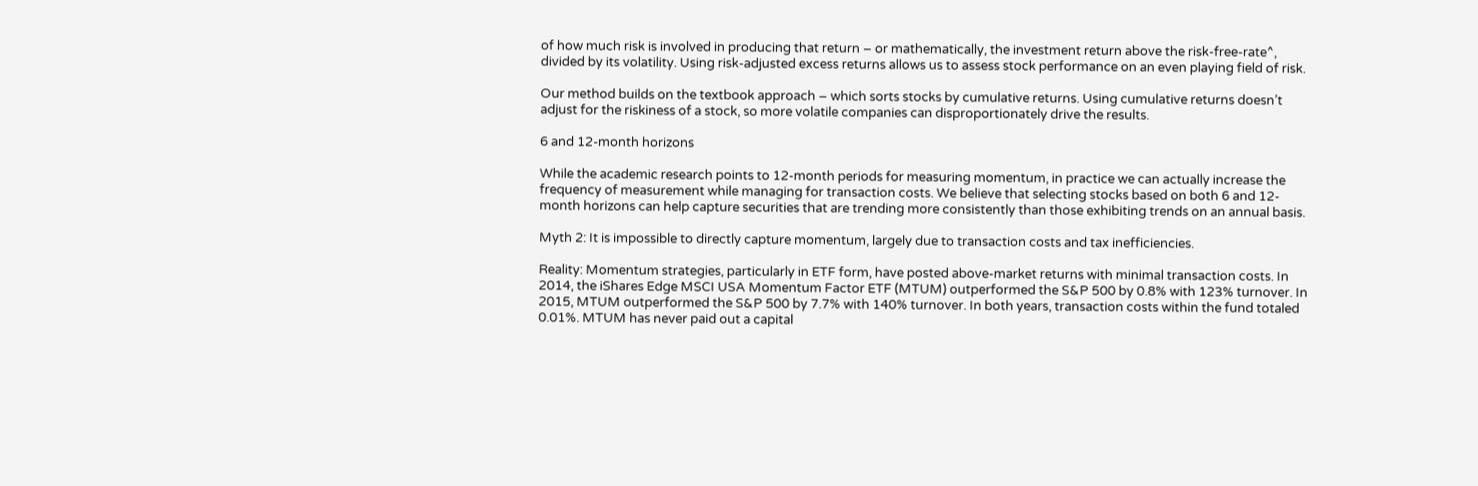of how much risk is involved in producing that return – or mathematically, the investment return above the risk-free-rate^, divided by its volatility. Using risk-adjusted excess returns allows us to assess stock performance on an even playing field of risk.

Our method builds on the textbook approach – which sorts stocks by cumulative returns. Using cumulative returns doesn’t adjust for the riskiness of a stock, so more volatile companies can disproportionately drive the results.

6 and 12-month horizons

While the academic research points to 12-month periods for measuring momentum, in practice we can actually increase the frequency of measurement while managing for transaction costs. We believe that selecting stocks based on both 6 and 12-month horizons can help capture securities that are trending more consistently than those exhibiting trends on an annual basis.

Myth 2: It is impossible to directly capture momentum, largely due to transaction costs and tax inefficiencies.

Reality: Momentum strategies, particularly in ETF form, have posted above-market returns with minimal transaction costs. In 2014, the iShares Edge MSCI USA Momentum Factor ETF (MTUM) outperformed the S&P 500 by 0.8% with 123% turnover. In 2015, MTUM outperformed the S&P 500 by 7.7% with 140% turnover. In both years, transaction costs within the fund totaled 0.01%. MTUM has never paid out a capital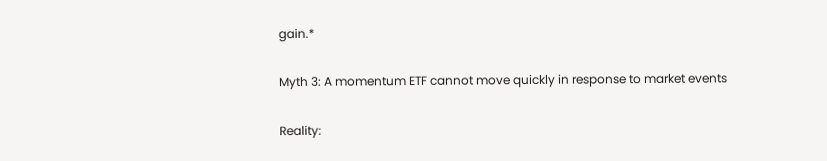gain.*

Myth 3: A momentum ETF cannot move quickly in response to market events

Reality: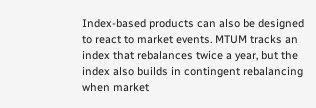Index-based products can also be designed to react to market events. MTUM tracks an index that rebalances twice a year, but the index also builds in contingent rebalancing when market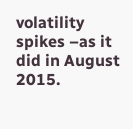volatility spikes –as it did in August 2015.